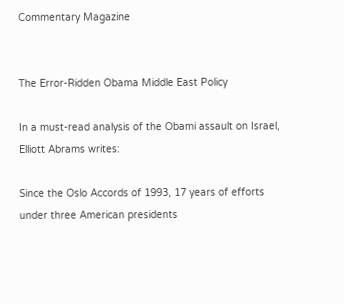Commentary Magazine


The Error-Ridden Obama Middle East Policy

In a must-read analysis of the Obami assault on Israel, Elliott Abrams writes:

Since the Oslo Accords of 1993, 17 years of efforts under three American presidents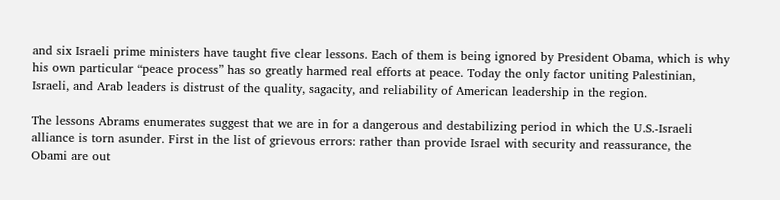and six Israeli prime ministers have taught five clear lessons. Each of them is being ignored by President Obama, which is why his own particular “peace process” has so greatly harmed real efforts at peace. Today the only factor uniting Palestinian, Israeli, and Arab leaders is distrust of the quality, sagacity, and reliability of American leadership in the region.

The lessons Abrams enumerates suggest that we are in for a dangerous and destabilizing period in which the U.S.-Israeli alliance is torn asunder. First in the list of grievous errors: rather than provide Israel with security and reassurance, the Obami are out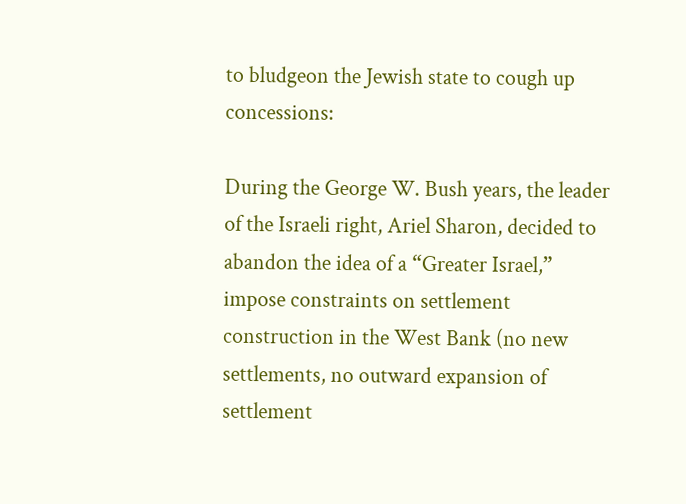to bludgeon the Jewish state to cough up concessions:

During the George W. Bush years, the leader of the Israeli right, Ariel Sharon, decided to abandon the idea of a “Greater Israel,” impose constraints on settlement construction in the West Bank (no new settlements, no outward expansion of settlement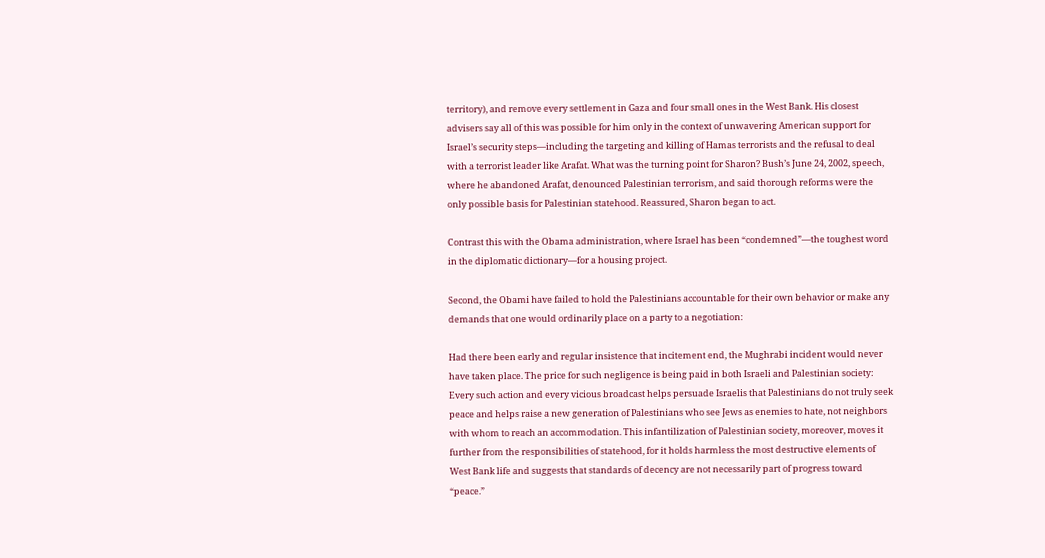territory), and remove every settlement in Gaza and four small ones in the West Bank. His closest advisers say all of this was possible for him only in the context of unwavering American support for Israel’s security steps—including the targeting and killing of Hamas terrorists and the refusal to deal with a terrorist leader like Arafat. What was the turning point for Sharon? Bush’s June 24, 2002, speech, where he abandoned Arafat, denounced Palestinian terrorism, and said thorough reforms were the only possible basis for Palestinian statehood. Reassured, Sharon began to act.

Contrast this with the Obama administration, where Israel has been “condemned”—the toughest word in the diplomatic dictionary—for a housing project.

Second, the Obami have failed to hold the Palestinians accountable for their own behavior or make any demands that one would ordinarily place on a party to a negotiation:

Had there been early and regular insistence that incitement end, the Mughrabi incident would never have taken place. The price for such negligence is being paid in both Israeli and Palestinian society: Every such action and every vicious broadcast helps persuade Israelis that Palestinians do not truly seek peace and helps raise a new generation of Palestinians who see Jews as enemies to hate, not neighbors with whom to reach an accommodation. This infantilization of Palestinian society, moreover, moves it further from the responsibilities of statehood, for it holds harmless the most destructive elements of West Bank life and suggests that standards of decency are not necessarily part of progress toward “peace.”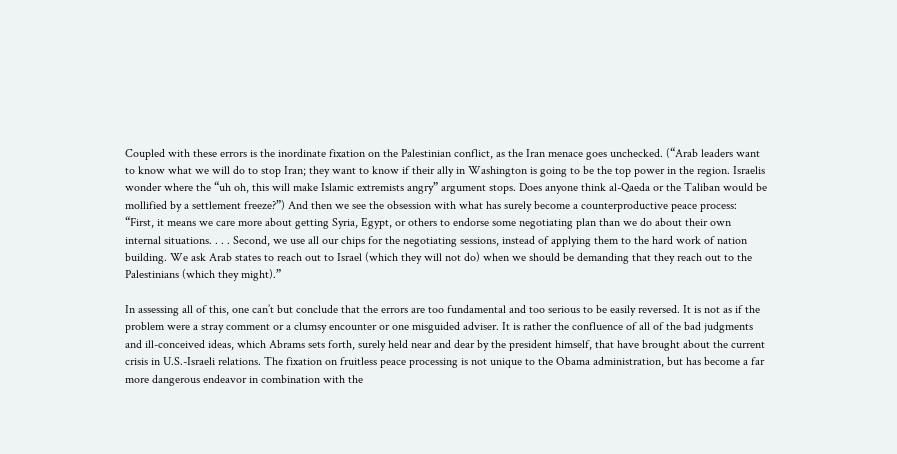Coupled with these errors is the inordinate fixation on the Palestinian conflict, as the Iran menace goes unchecked. (“Arab leaders want to know what we will do to stop Iran; they want to know if their ally in Washington is going to be the top power in the region. Israelis wonder where the “uh oh, this will make Islamic extremists angry” argument stops. Does anyone think al-Qaeda or the Taliban would be mollified by a settlement freeze?”) And then we see the obsession with what has surely become a counterproductive peace process: “First, it means we care more about getting Syria, Egypt, or others to endorse some negotiating plan than we do about their own internal situations. . . . Second, we use all our chips for the negotiating sessions, instead of applying them to the hard work of nation building. We ask Arab states to reach out to Israel (which they will not do) when we should be demanding that they reach out to the Palestinians (which they might).”

In assessing all of this, one can’t but conclude that the errors are too fundamental and too serious to be easily reversed. It is not as if the problem were a stray comment or a clumsy encounter or one misguided adviser. It is rather the confluence of all of the bad judgments and ill-conceived ideas, which Abrams sets forth, surely held near and dear by the president himself, that have brought about the current crisis in U.S.-Israeli relations. The fixation on fruitless peace processing is not unique to the Obama administration, but has become a far more dangerous endeavor in combination with the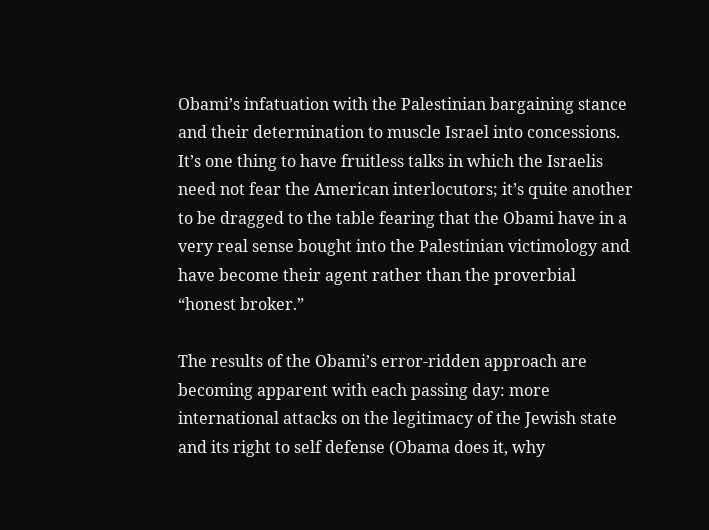Obami’s infatuation with the Palestinian bargaining stance and their determination to muscle Israel into concessions. It’s one thing to have fruitless talks in which the Israelis need not fear the American interlocutors; it’s quite another to be dragged to the table fearing that the Obami have in a very real sense bought into the Palestinian victimology and have become their agent rather than the proverbial “honest broker.”

The results of the Obami’s error-ridden approach are becoming apparent with each passing day: more international attacks on the legitimacy of the Jewish state and its right to self defense (Obama does it, why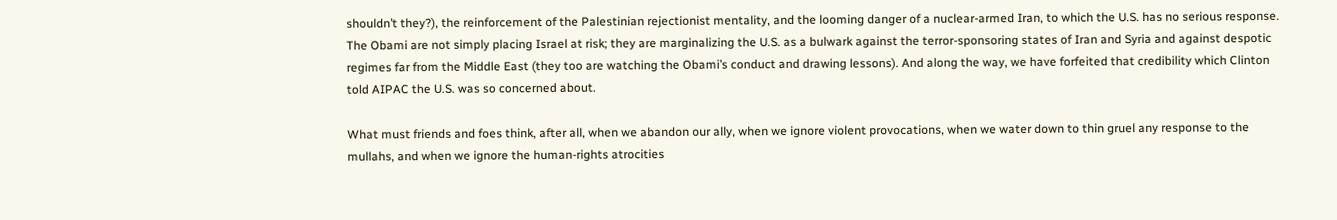shouldn’t they?), the reinforcement of the Palestinian rejectionist mentality, and the looming danger of a nuclear-armed Iran, to which the U.S. has no serious response. The Obami are not simply placing Israel at risk; they are marginalizing the U.S. as a bulwark against the terror-sponsoring states of Iran and Syria and against despotic regimes far from the Middle East (they too are watching the Obami’s conduct and drawing lessons). And along the way, we have forfeited that credibility which Clinton told AIPAC the U.S. was so concerned about.

What must friends and foes think, after all, when we abandon our ally, when we ignore violent provocations, when we water down to thin gruel any response to the mullahs, and when we ignore the human-rights atrocities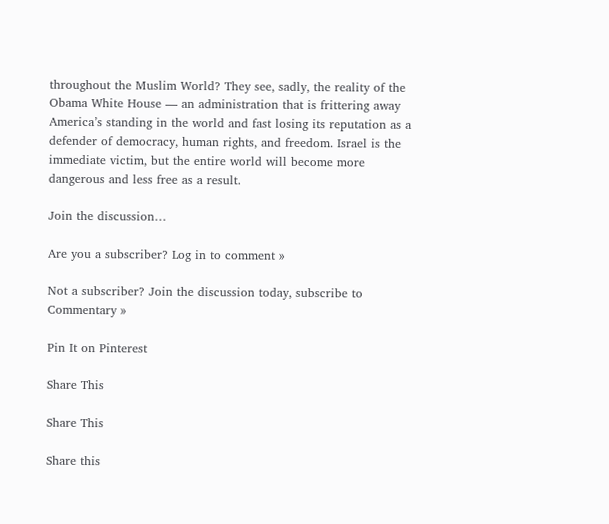throughout the Muslim World? They see, sadly, the reality of the Obama White House — an administration that is frittering away America’s standing in the world and fast losing its reputation as a defender of democracy, human rights, and freedom. Israel is the immediate victim, but the entire world will become more dangerous and less free as a result.

Join the discussion…

Are you a subscriber? Log in to comment »

Not a subscriber? Join the discussion today, subscribe to Commentary »

Pin It on Pinterest

Share This

Share This

Share this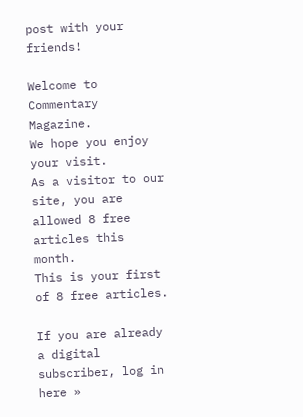post with your friends!

Welcome to Commentary Magazine.
We hope you enjoy your visit.
As a visitor to our site, you are allowed 8 free articles this month.
This is your first of 8 free articles.

If you are already a digital subscriber, log in here »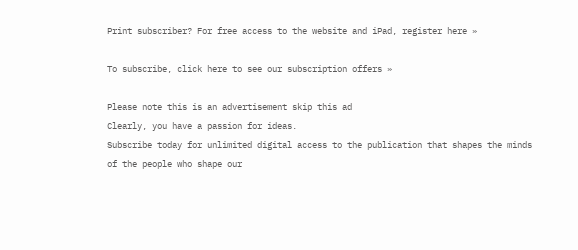Print subscriber? For free access to the website and iPad, register here »

To subscribe, click here to see our subscription offers »

Please note this is an advertisement skip this ad
Clearly, you have a passion for ideas.
Subscribe today for unlimited digital access to the publication that shapes the minds of the people who shape our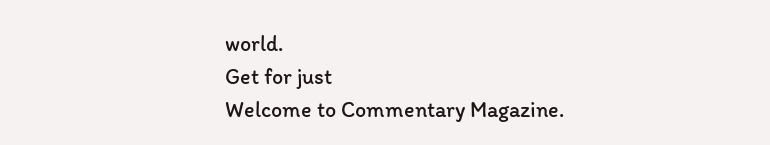world.
Get for just
Welcome to Commentary Magazine.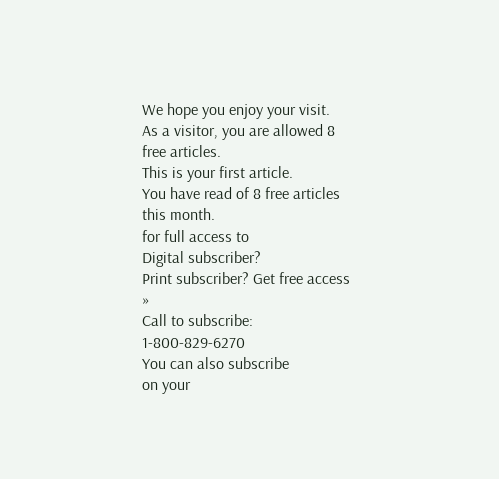We hope you enjoy your visit.
As a visitor, you are allowed 8 free articles.
This is your first article.
You have read of 8 free articles this month.
for full access to
Digital subscriber?
Print subscriber? Get free access »
Call to subscribe: 1-800-829-6270
You can also subscribe
on your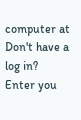computer at
Don't have a log in?
Enter you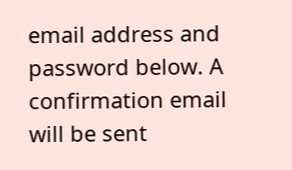email address and password below. A confirmation email will be sent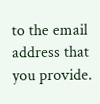to the email address that you provide.